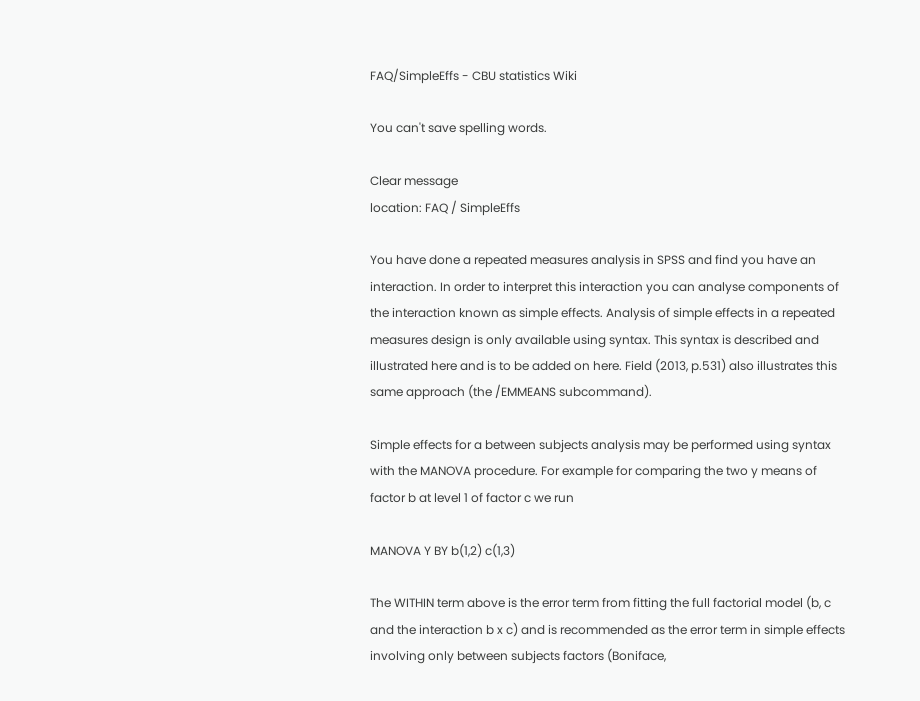FAQ/SimpleEffs - CBU statistics Wiki

You can't save spelling words.

Clear message
location: FAQ / SimpleEffs

You have done a repeated measures analysis in SPSS and find you have an interaction. In order to interpret this interaction you can analyse components of the interaction known as simple effects. Analysis of simple effects in a repeated measures design is only available using syntax. This syntax is described and illustrated here and is to be added on here. Field (2013, p.531) also illustrates this same approach (the /EMMEANS subcommand).

Simple effects for a between subjects analysis may be performed using syntax with the MANOVA procedure. For example for comparing the two y means of factor b at level 1 of factor c we run

MANOVA Y BY b(1,2) c(1,3)

The WITHIN term above is the error term from fitting the full factorial model (b, c and the interaction b x c) and is recommended as the error term in simple effects involving only between subjects factors (Boniface,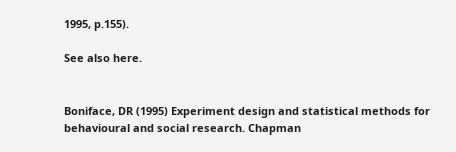1995, p.155).

See also here.


Boniface, DR (1995) Experiment design and statistical methods for behavioural and social research. Chapman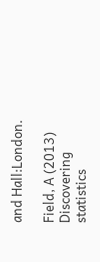and Hall:London.

Field, A (2013) Discovering statistics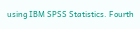using IBM SPSS Statistics. Fourth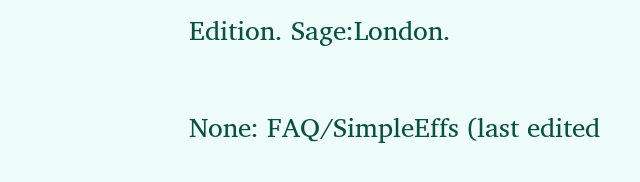Edition. Sage:London.

None: FAQ/SimpleEffs (last edited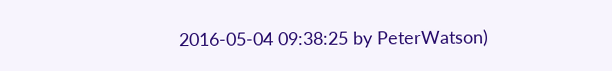2016-05-04 09:38:25 by PeterWatson)